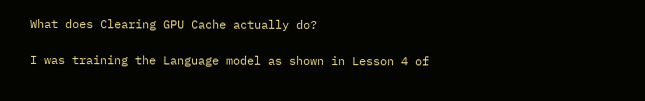What does Clearing GPU Cache actually do?

I was training the Language model as shown in Lesson 4 of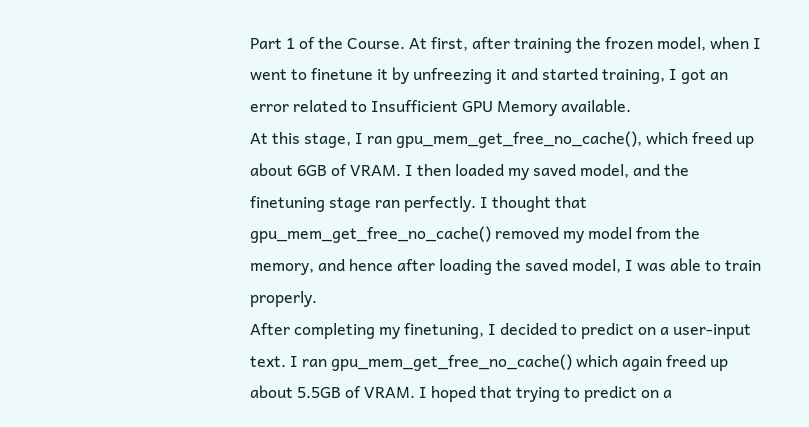Part 1 of the Course. At first, after training the frozen model, when I went to finetune it by unfreezing it and started training, I got an error related to Insufficient GPU Memory available.
At this stage, I ran gpu_mem_get_free_no_cache(), which freed up about 6GB of VRAM. I then loaded my saved model, and the finetuning stage ran perfectly. I thought that gpu_mem_get_free_no_cache() removed my model from the memory, and hence after loading the saved model, I was able to train properly.
After completing my finetuning, I decided to predict on a user-input text. I ran gpu_mem_get_free_no_cache() which again freed up about 5.5GB of VRAM. I hoped that trying to predict on a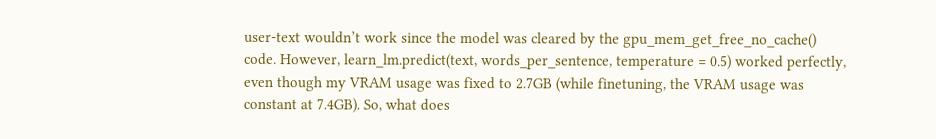user-text wouldn’t work since the model was cleared by the gpu_mem_get_free_no_cache() code. However, learn_lm.predict(text, words_per_sentence, temperature = 0.5) worked perfectly, even though my VRAM usage was fixed to 2.7GB (while finetuning, the VRAM usage was constant at 7.4GB). So, what does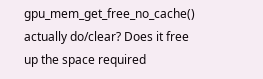gpu_mem_get_free_no_cache() actually do/clear? Does it free up the space required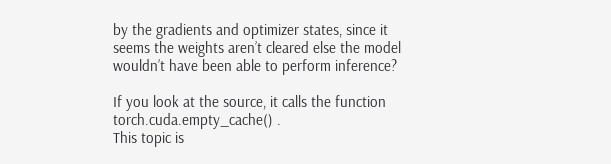by the gradients and optimizer states, since it seems the weights aren’t cleared else the model wouldn’t have been able to perform inference?

If you look at the source, it calls the function torch.cuda.empty_cache() .
This topic is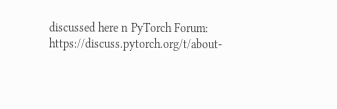discussed here n PyTorch Forum: https://discuss.pytorch.org/t/about-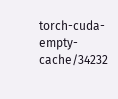torch-cuda-empty-cache/34232